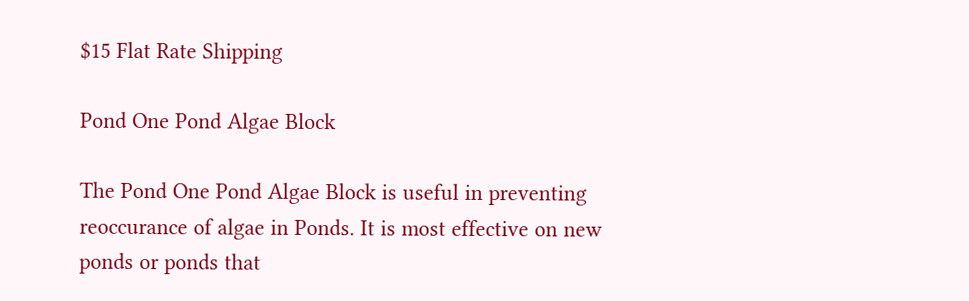$15 Flat Rate Shipping

Pond One Pond Algae Block

The Pond One Pond Algae Block is useful in preventing reoccurance of algae in Ponds. It is most effective on new ponds or ponds that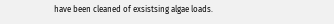have been cleaned of exsistsing algae loads.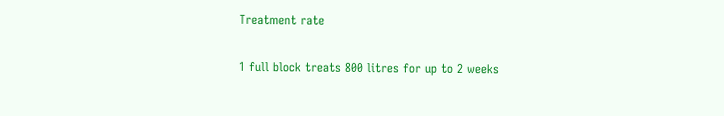Treatment rate

1 full block treats 800 litres for up to 2 weeks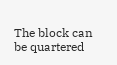The block can be quartered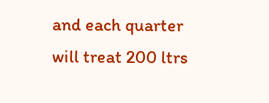and each quarter will treat 200 ltrs